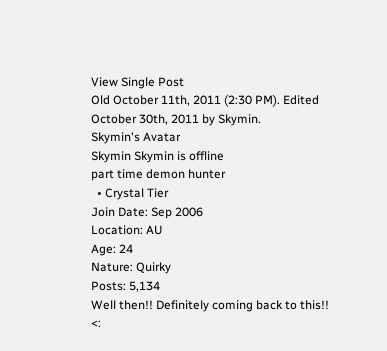View Single Post
Old October 11th, 2011 (2:30 PM). Edited October 30th, 2011 by Skymin.
Skymin's Avatar
Skymin Skymin is offline
part time demon hunter
  • Crystal Tier
Join Date: Sep 2006
Location: AU
Age: 24
Nature: Quirky
Posts: 5,134
Well then!! Definitely coming back to this!! <: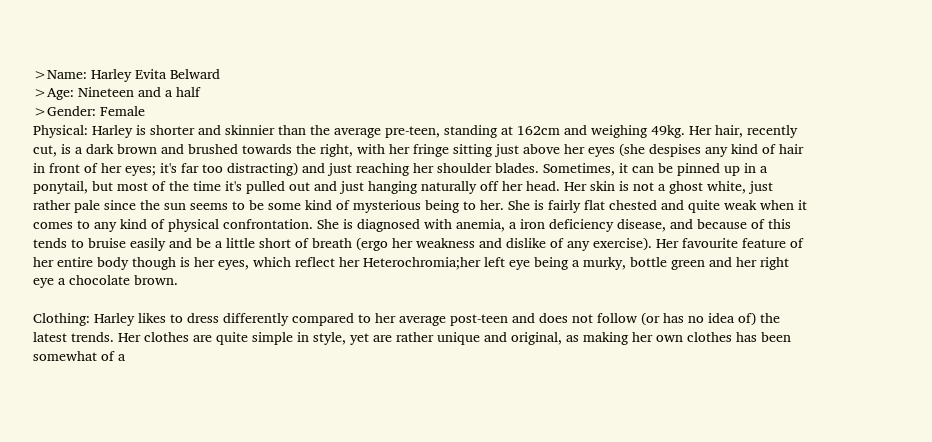>Name: Harley Evita Belward
>Age: Nineteen and a half
>Gender: Female
Physical: Harley is shorter and skinnier than the average pre-teen, standing at 162cm and weighing 49kg. Her hair, recently cut, is a dark brown and brushed towards the right, with her fringe sitting just above her eyes (she despises any kind of hair in front of her eyes; it's far too distracting) and just reaching her shoulder blades. Sometimes, it can be pinned up in a ponytail, but most of the time it's pulled out and just hanging naturally off her head. Her skin is not a ghost white, just rather pale since the sun seems to be some kind of mysterious being to her. She is fairly flat chested and quite weak when it comes to any kind of physical confrontation. She is diagnosed with anemia, a iron deficiency disease, and because of this tends to bruise easily and be a little short of breath (ergo her weakness and dislike of any exercise). Her favourite feature of her entire body though is her eyes, which reflect her Heterochromia;her left eye being a murky, bottle green and her right eye a chocolate brown.

Clothing: Harley likes to dress differently compared to her average post-teen and does not follow (or has no idea of) the latest trends. Her clothes are quite simple in style, yet are rather unique and original, as making her own clothes has been somewhat of a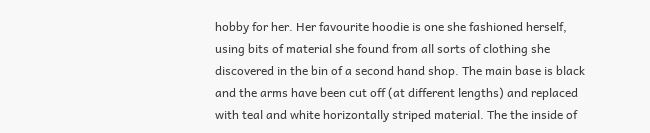hobby for her. Her favourite hoodie is one she fashioned herself, using bits of material she found from all sorts of clothing she discovered in the bin of a second hand shop. The main base is black and the arms have been cut off (at different lengths) and replaced with teal and white horizontally striped material. The the inside of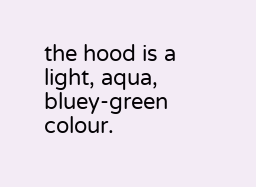the hood is a light, aqua, bluey-green colour.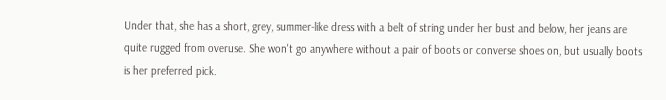Under that, she has a short, grey, summer-like dress with a belt of string under her bust and below, her jeans are quite rugged from overuse. She won't go anywhere without a pair of boots or converse shoes on, but usually boots is her preferred pick.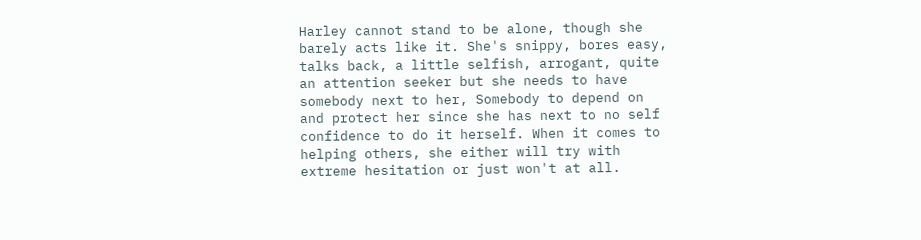Harley cannot stand to be alone, though she barely acts like it. She's snippy, bores easy, talks back, a little selfish, arrogant, quite an attention seeker but she needs to have somebody next to her, Somebody to depend on and protect her since she has next to no self confidence to do it herself. When it comes to helping others, she either will try with extreme hesitation or just won't at all.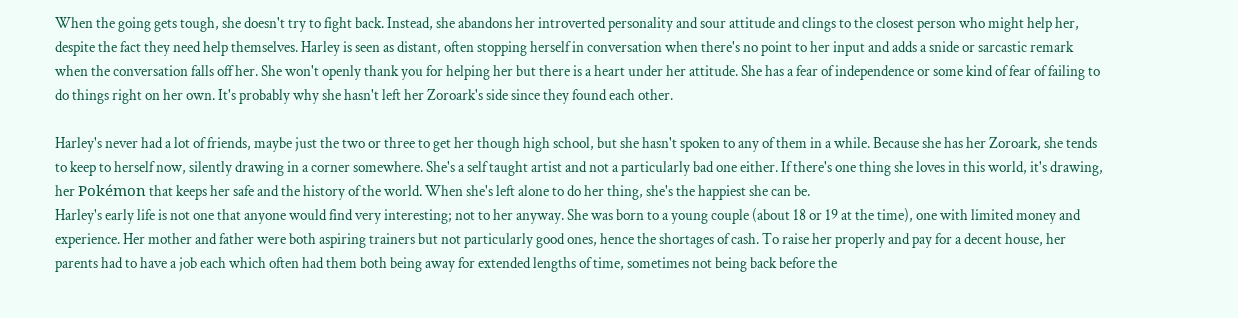When the going gets tough, she doesn't try to fight back. Instead, she abandons her introverted personality and sour attitude and clings to the closest person who might help her, despite the fact they need help themselves. Harley is seen as distant, often stopping herself in conversation when there's no point to her input and adds a snide or sarcastic remark when the conversation falls off her. She won't openly thank you for helping her but there is a heart under her attitude. She has a fear of independence or some kind of fear of failing to do things right on her own. It's probably why she hasn't left her Zoroark's side since they found each other.

Harley's never had a lot of friends, maybe just the two or three to get her though high school, but she hasn't spoken to any of them in a while. Because she has her Zoroark, she tends to keep to herself now, silently drawing in a corner somewhere. She's a self taught artist and not a particularly bad one either. If there's one thing she loves in this world, it's drawing, her Pokémon that keeps her safe and the history of the world. When she's left alone to do her thing, she's the happiest she can be.
Harley's early life is not one that anyone would find very interesting; not to her anyway. She was born to a young couple (about 18 or 19 at the time), one with limited money and experience. Her mother and father were both aspiring trainers but not particularly good ones, hence the shortages of cash. To raise her properly and pay for a decent house, her parents had to have a job each which often had them both being away for extended lengths of time, sometimes not being back before the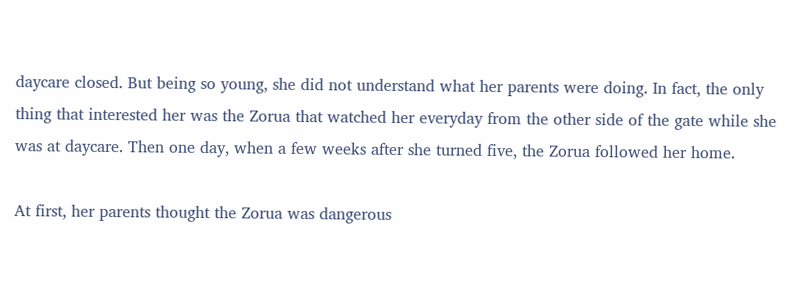daycare closed. But being so young, she did not understand what her parents were doing. In fact, the only thing that interested her was the Zorua that watched her everyday from the other side of the gate while she was at daycare. Then one day, when a few weeks after she turned five, the Zorua followed her home.

At first, her parents thought the Zorua was dangerous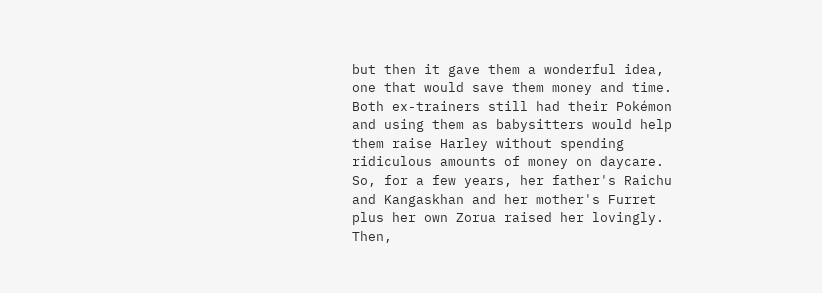but then it gave them a wonderful idea, one that would save them money and time. Both ex-trainers still had their Pokémon and using them as babysitters would help them raise Harley without spending ridiculous amounts of money on daycare. So, for a few years, her father's Raichu and Kangaskhan and her mother's Furret plus her own Zorua raised her lovingly. Then,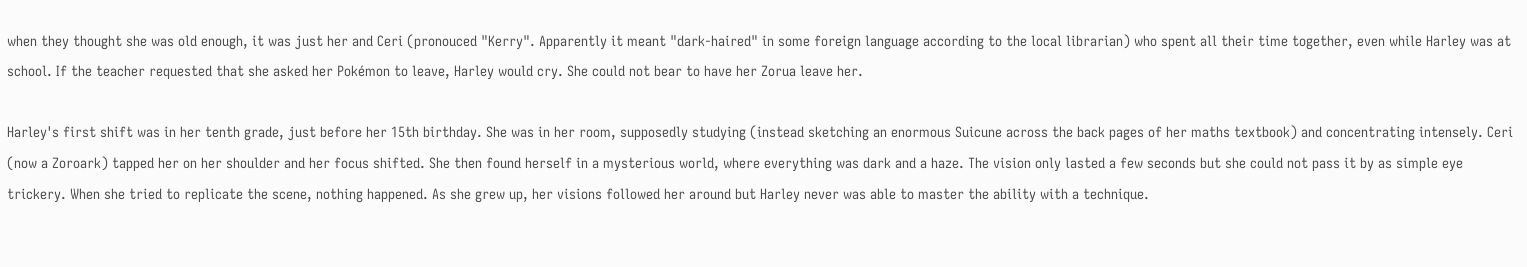when they thought she was old enough, it was just her and Ceri (pronouced "Kerry". Apparently it meant "dark-haired" in some foreign language according to the local librarian) who spent all their time together, even while Harley was at school. If the teacher requested that she asked her Pokémon to leave, Harley would cry. She could not bear to have her Zorua leave her.

Harley's first shift was in her tenth grade, just before her 15th birthday. She was in her room, supposedly studying (instead sketching an enormous Suicune across the back pages of her maths textbook) and concentrating intensely. Ceri (now a Zoroark) tapped her on her shoulder and her focus shifted. She then found herself in a mysterious world, where everything was dark and a haze. The vision only lasted a few seconds but she could not pass it by as simple eye trickery. When she tried to replicate the scene, nothing happened. As she grew up, her visions followed her around but Harley never was able to master the ability with a technique.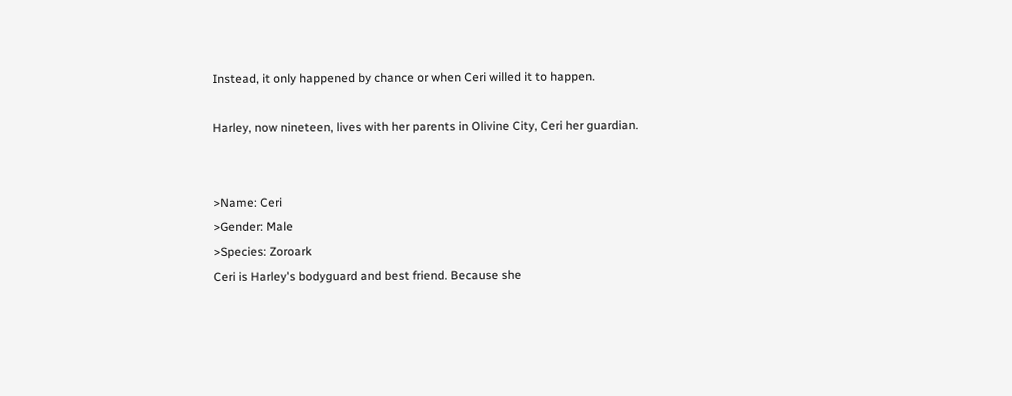Instead, it only happened by chance or when Ceri willed it to happen.

Harley, now nineteen, lives with her parents in Olivine City, Ceri her guardian.


>Name: Ceri
>Gender: Male
>Species: Zoroark
Ceri is Harley's bodyguard and best friend. Because she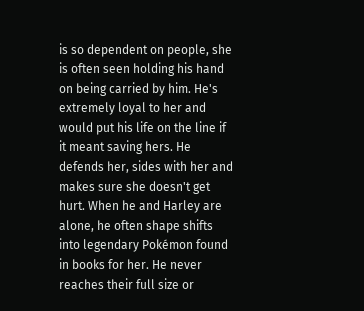is so dependent on people, she is often seen holding his hand on being carried by him. He's extremely loyal to her and would put his life on the line if it meant saving hers. He defends her, sides with her and makes sure she doesn't get hurt. When he and Harley are alone, he often shape shifts into legendary Pokémon found in books for her. He never reaches their full size or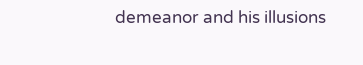demeanor and his illusions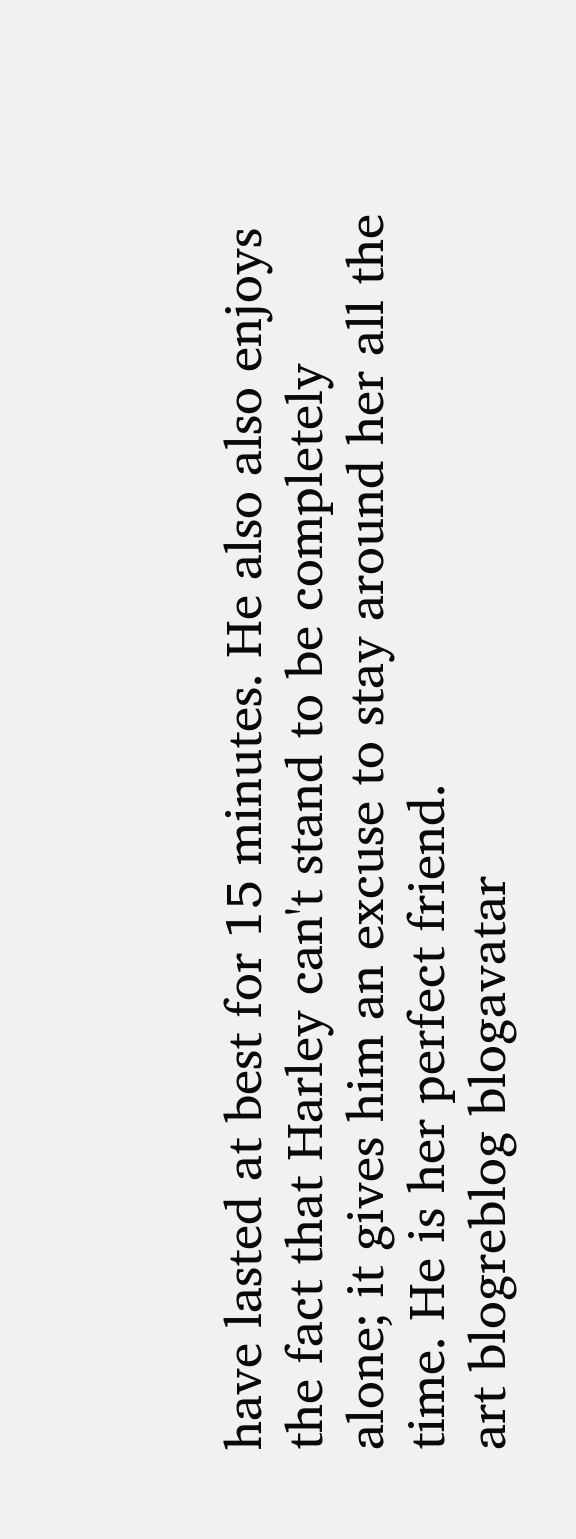have lasted at best for 15 minutes. He also also enjoys the fact that Harley can't stand to be completely alone; it gives him an excuse to stay around her all the time. He is her perfect friend.
art blogreblog blogavatar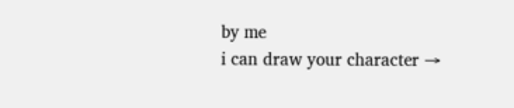by me
i can draw your character →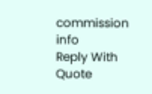commission info
Reply With Quote